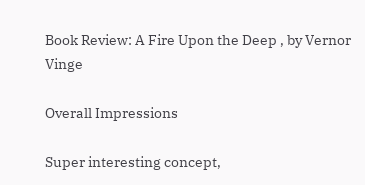Book Review: A Fire Upon the Deep , by Vernor Vinge

Overall Impressions

Super interesting concept,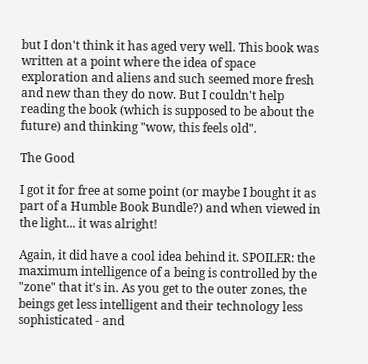but I don't think it has aged very well. This book was written at a point where the idea of space exploration and aliens and such seemed more fresh and new than they do now. But I couldn't help reading the book (which is supposed to be about the future) and thinking "wow, this feels old".

The Good

I got it for free at some point (or maybe I bought it as part of a Humble Book Bundle?) and when viewed in the light... it was alright!

Again, it did have a cool idea behind it. SPOILER: the maximum intelligence of a being is controlled by the "zone" that it's in. As you get to the outer zones, the beings get less intelligent and their technology less sophisticated - and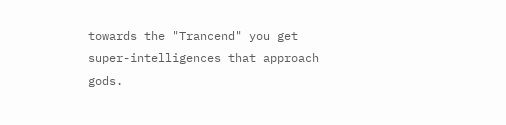towards the "Trancend" you get super-intelligences that approach gods.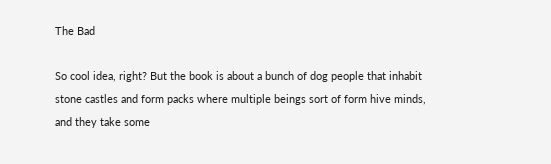The Bad

So cool idea, right? But the book is about a bunch of dog people that inhabit stone castles and form packs where multiple beings sort of form hive minds, and they take some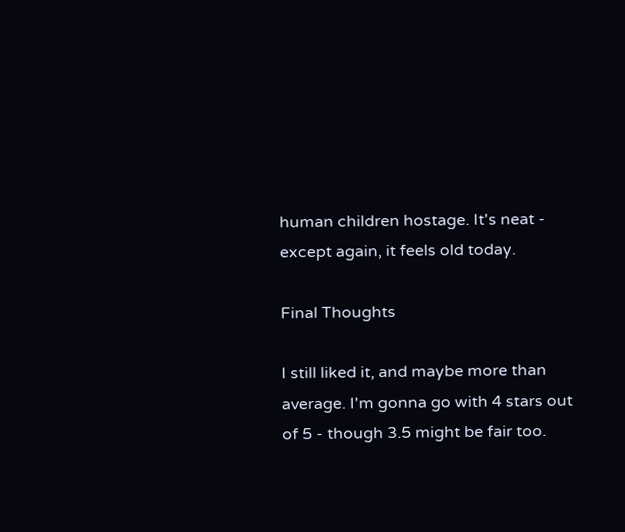human children hostage. It's neat - except again, it feels old today.

Final Thoughts

I still liked it, and maybe more than average. I'm gonna go with 4 stars out of 5 - though 3.5 might be fair too.